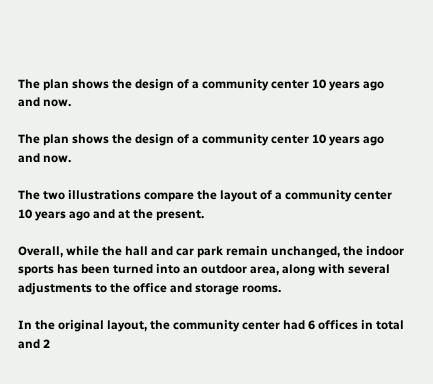The plan shows the design of a community center 10 years ago and now.

The plan shows the design of a community center 10 years ago and now.

The two illustrations compare the layout of a community center 10 years ago and at the present.

Overall, while the hall and car park remain unchanged, the indoor sports has been turned into an outdoor area, along with several adjustments to the office and storage rooms.

In the original layout, the community center had 6 offices in total and 2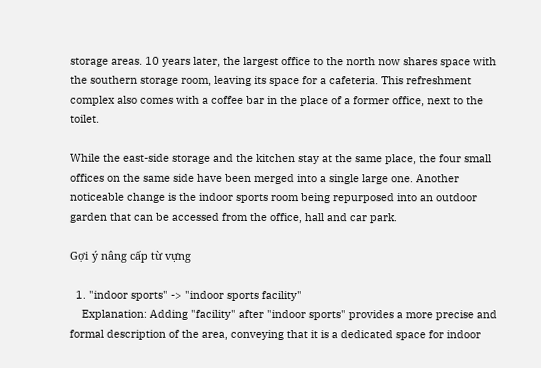storage areas. 10 years later, the largest office to the north now shares space with the southern storage room, leaving its space for a cafeteria. This refreshment complex also comes with a coffee bar in the place of a former office, next to the toilet.

While the east-side storage and the kitchen stay at the same place, the four small offices on the same side have been merged into a single large one. Another noticeable change is the indoor sports room being repurposed into an outdoor garden that can be accessed from the office, hall and car park.

Gợi ý nâng cấp từ vựng

  1. "indoor sports" -> "indoor sports facility"
    Explanation: Adding "facility" after "indoor sports" provides a more precise and formal description of the area, conveying that it is a dedicated space for indoor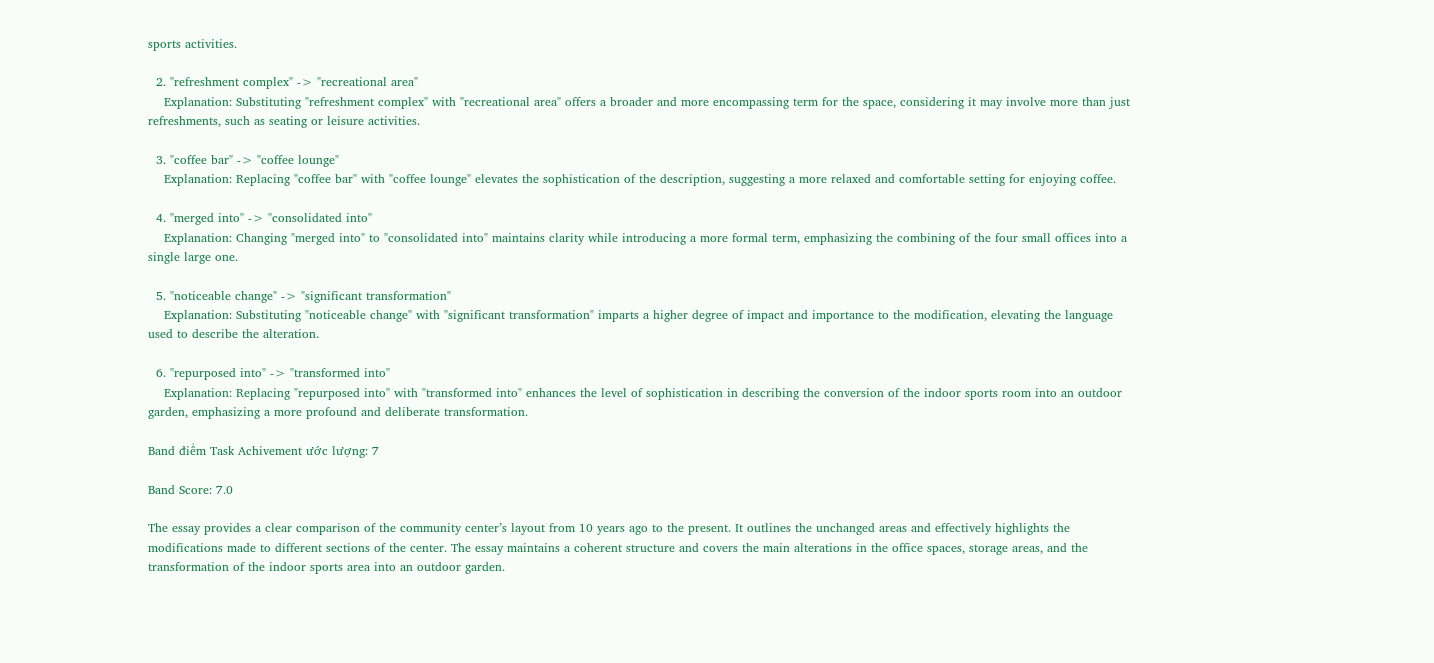sports activities.

  2. "refreshment complex" -> "recreational area"
    Explanation: Substituting "refreshment complex" with "recreational area" offers a broader and more encompassing term for the space, considering it may involve more than just refreshments, such as seating or leisure activities.

  3. "coffee bar" -> "coffee lounge"
    Explanation: Replacing "coffee bar" with "coffee lounge" elevates the sophistication of the description, suggesting a more relaxed and comfortable setting for enjoying coffee.

  4. "merged into" -> "consolidated into"
    Explanation: Changing "merged into" to "consolidated into" maintains clarity while introducing a more formal term, emphasizing the combining of the four small offices into a single large one.

  5. "noticeable change" -> "significant transformation"
    Explanation: Substituting "noticeable change" with "significant transformation" imparts a higher degree of impact and importance to the modification, elevating the language used to describe the alteration.

  6. "repurposed into" -> "transformed into"
    Explanation: Replacing "repurposed into" with "transformed into" enhances the level of sophistication in describing the conversion of the indoor sports room into an outdoor garden, emphasizing a more profound and deliberate transformation.

Band điểm Task Achivement ước lượng: 7

Band Score: 7.0

The essay provides a clear comparison of the community center’s layout from 10 years ago to the present. It outlines the unchanged areas and effectively highlights the modifications made to different sections of the center. The essay maintains a coherent structure and covers the main alterations in the office spaces, storage areas, and the transformation of the indoor sports area into an outdoor garden.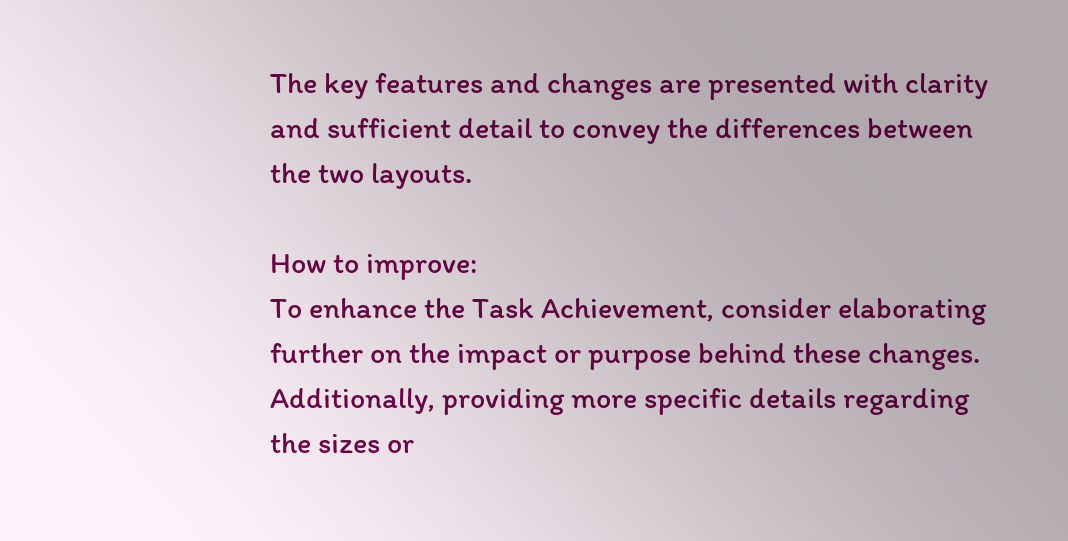The key features and changes are presented with clarity and sufficient detail to convey the differences between the two layouts.

How to improve:
To enhance the Task Achievement, consider elaborating further on the impact or purpose behind these changes. Additionally, providing more specific details regarding the sizes or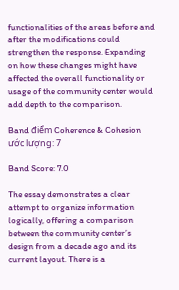functionalities of the areas before and after the modifications could strengthen the response. Expanding on how these changes might have affected the overall functionality or usage of the community center would add depth to the comparison.

Band điểm Coherence & Cohesion ước lượng: 7

Band Score: 7.0

The essay demonstrates a clear attempt to organize information logically, offering a comparison between the community center’s design from a decade ago and its current layout. There is a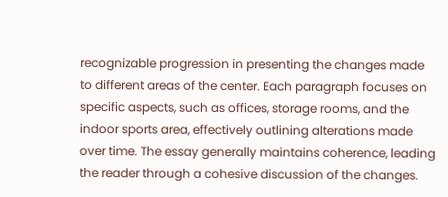recognizable progression in presenting the changes made to different areas of the center. Each paragraph focuses on specific aspects, such as offices, storage rooms, and the indoor sports area, effectively outlining alterations made over time. The essay generally maintains coherence, leading the reader through a cohesive discussion of the changes.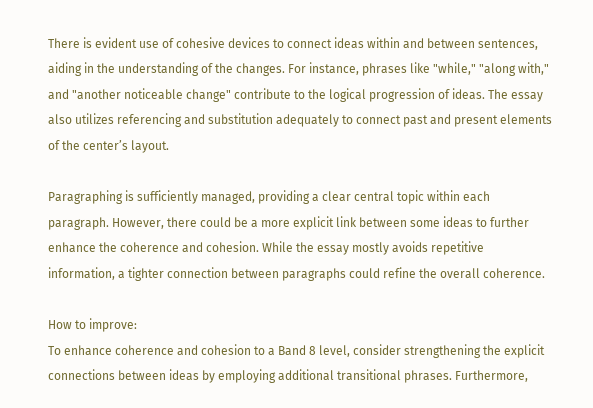There is evident use of cohesive devices to connect ideas within and between sentences, aiding in the understanding of the changes. For instance, phrases like "while," "along with," and "another noticeable change" contribute to the logical progression of ideas. The essay also utilizes referencing and substitution adequately to connect past and present elements of the center’s layout.

Paragraphing is sufficiently managed, providing a clear central topic within each paragraph. However, there could be a more explicit link between some ideas to further enhance the coherence and cohesion. While the essay mostly avoids repetitive information, a tighter connection between paragraphs could refine the overall coherence.

How to improve:
To enhance coherence and cohesion to a Band 8 level, consider strengthening the explicit connections between ideas by employing additional transitional phrases. Furthermore,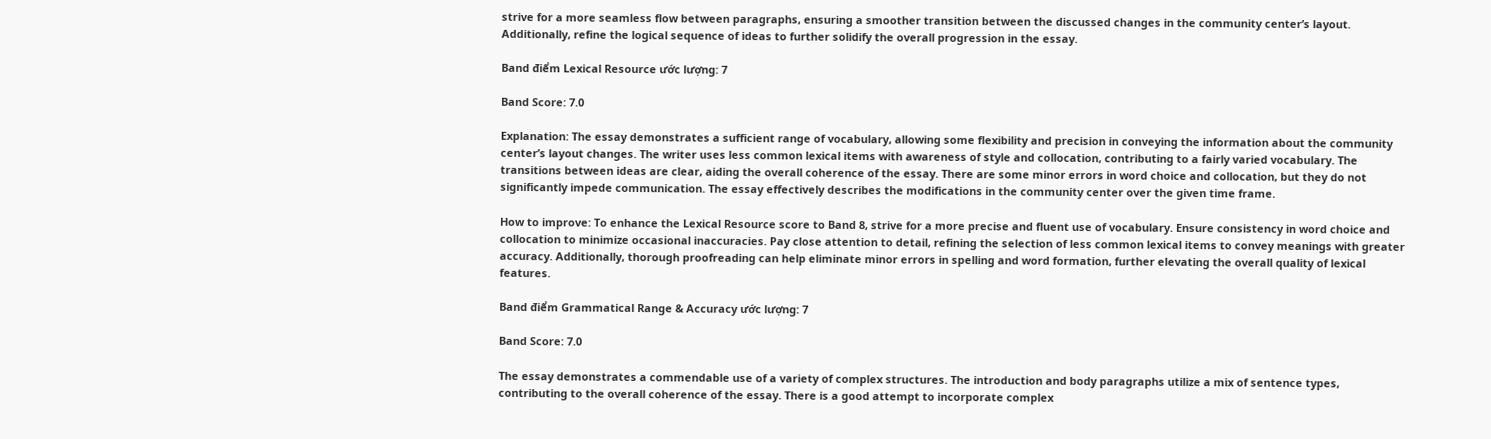strive for a more seamless flow between paragraphs, ensuring a smoother transition between the discussed changes in the community center’s layout. Additionally, refine the logical sequence of ideas to further solidify the overall progression in the essay.

Band điểm Lexical Resource ước lượng: 7

Band Score: 7.0

Explanation: The essay demonstrates a sufficient range of vocabulary, allowing some flexibility and precision in conveying the information about the community center’s layout changes. The writer uses less common lexical items with awareness of style and collocation, contributing to a fairly varied vocabulary. The transitions between ideas are clear, aiding the overall coherence of the essay. There are some minor errors in word choice and collocation, but they do not significantly impede communication. The essay effectively describes the modifications in the community center over the given time frame.

How to improve: To enhance the Lexical Resource score to Band 8, strive for a more precise and fluent use of vocabulary. Ensure consistency in word choice and collocation to minimize occasional inaccuracies. Pay close attention to detail, refining the selection of less common lexical items to convey meanings with greater accuracy. Additionally, thorough proofreading can help eliminate minor errors in spelling and word formation, further elevating the overall quality of lexical features.

Band điểm Grammatical Range & Accuracy ước lượng: 7

Band Score: 7.0

The essay demonstrates a commendable use of a variety of complex structures. The introduction and body paragraphs utilize a mix of sentence types, contributing to the overall coherence of the essay. There is a good attempt to incorporate complex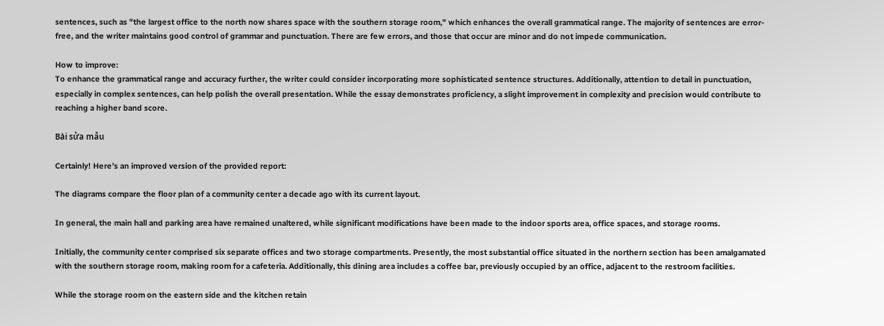sentences, such as "the largest office to the north now shares space with the southern storage room," which enhances the overall grammatical range. The majority of sentences are error-free, and the writer maintains good control of grammar and punctuation. There are few errors, and those that occur are minor and do not impede communication.

How to improve:
To enhance the grammatical range and accuracy further, the writer could consider incorporating more sophisticated sentence structures. Additionally, attention to detail in punctuation, especially in complex sentences, can help polish the overall presentation. While the essay demonstrates proficiency, a slight improvement in complexity and precision would contribute to reaching a higher band score.

Bài sửa mẫu

Certainly! Here’s an improved version of the provided report:

The diagrams compare the floor plan of a community center a decade ago with its current layout.

In general, the main hall and parking area have remained unaltered, while significant modifications have been made to the indoor sports area, office spaces, and storage rooms.

Initially, the community center comprised six separate offices and two storage compartments. Presently, the most substantial office situated in the northern section has been amalgamated with the southern storage room, making room for a cafeteria. Additionally, this dining area includes a coffee bar, previously occupied by an office, adjacent to the restroom facilities.

While the storage room on the eastern side and the kitchen retain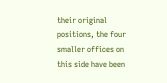their original positions, the four smaller offices on this side have been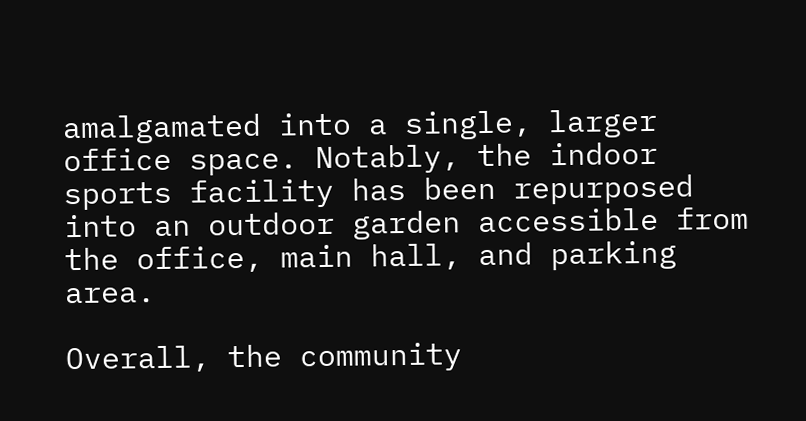amalgamated into a single, larger office space. Notably, the indoor sports facility has been repurposed into an outdoor garden accessible from the office, main hall, and parking area.

Overall, the community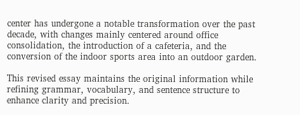center has undergone a notable transformation over the past decade, with changes mainly centered around office consolidation, the introduction of a cafeteria, and the conversion of the indoor sports area into an outdoor garden.

This revised essay maintains the original information while refining grammar, vocabulary, and sentence structure to enhance clarity and precision.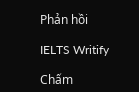Phản hồi

IELTS Writify

Chấm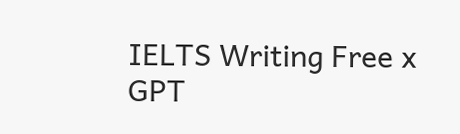IELTS Writing Free x GPT